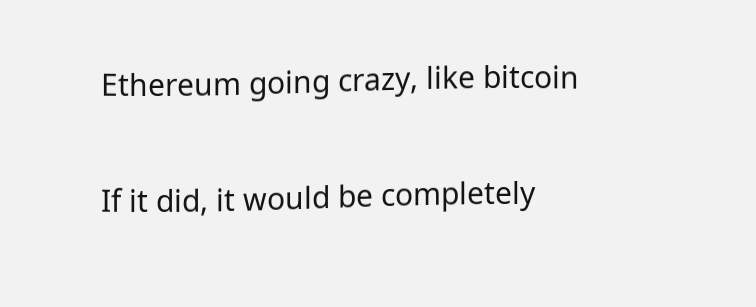Ethereum going crazy, like bitcoin

If it did, it would be completely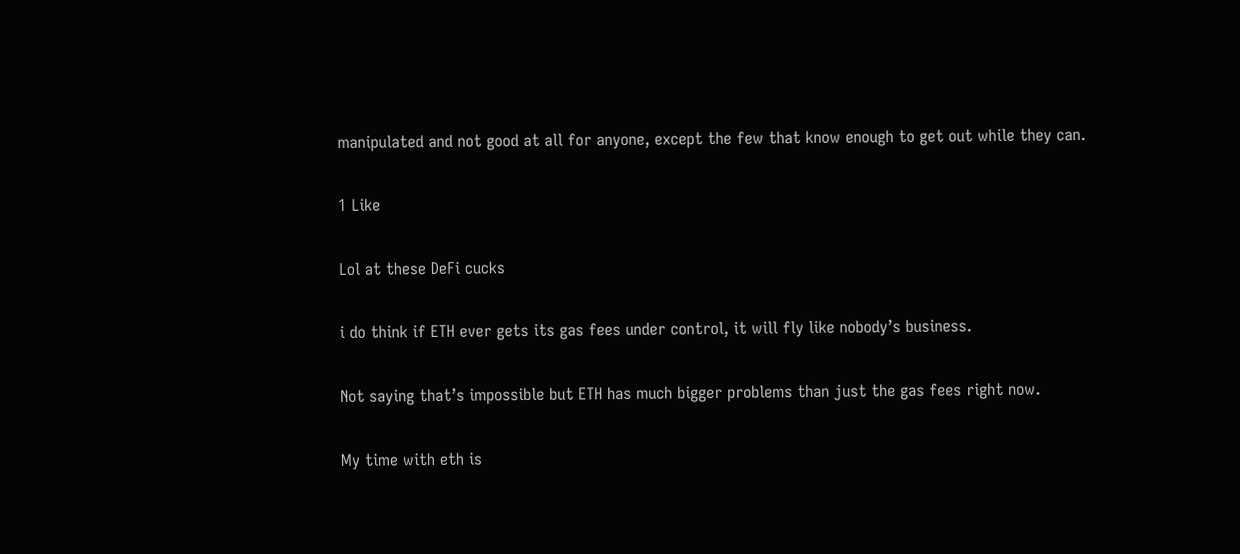manipulated and not good at all for anyone, except the few that know enough to get out while they can.

1 Like

Lol at these DeFi cucks

i do think if ETH ever gets its gas fees under control, it will fly like nobody’s business.

Not saying that’s impossible but ETH has much bigger problems than just the gas fees right now.

My time with eth is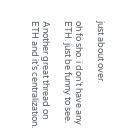just about over.

oh fo sho. i don’t have any ETH. just be funny to see.

Another great thread on ETH and it’s centralization.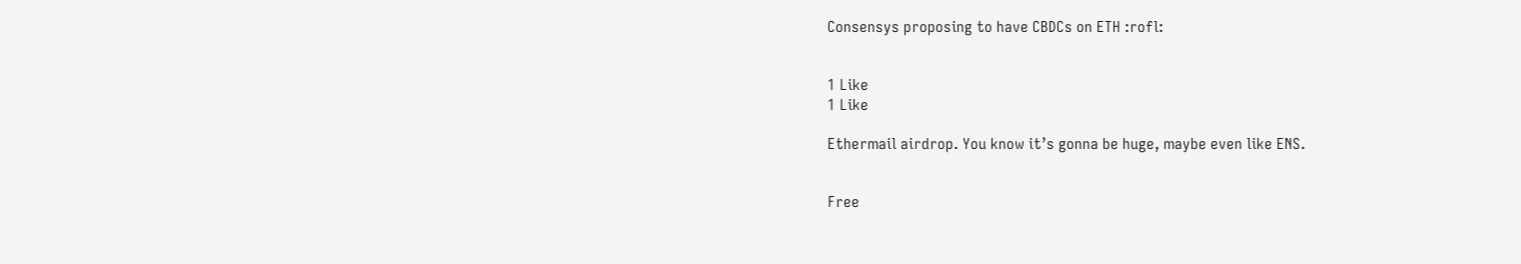Consensys proposing to have CBDCs on ETH :rofl:


1 Like
1 Like

Ethermail airdrop. You know it’s gonna be huge, maybe even like ENS.


Free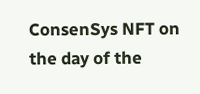ConsenSys NFT on the day of the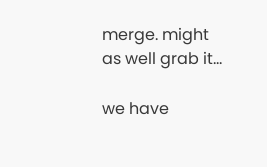merge. might as well grab it…

we have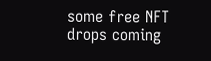some free NFT drops coming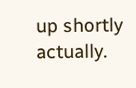up shortly actually.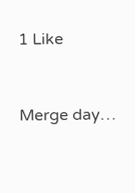1 Like


Merge day…